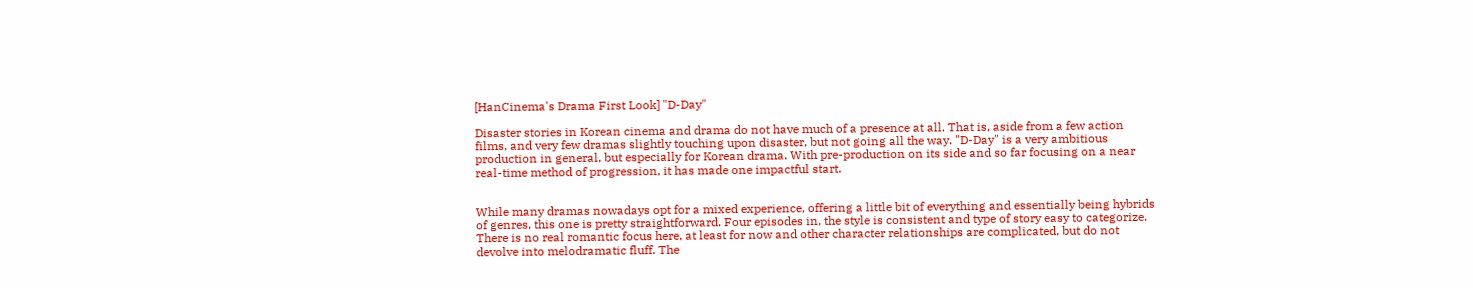[HanCinema's Drama First Look] "D-Day"

Disaster stories in Korean cinema and drama do not have much of a presence at all. That is, aside from a few action films, and very few dramas slightly touching upon disaster, but not going all the way. "D-Day" is a very ambitious production in general, but especially for Korean drama. With pre-production on its side and so far focusing on a near real-time method of progression, it has made one impactful start.


While many dramas nowadays opt for a mixed experience, offering a little bit of everything and essentially being hybrids of genres, this one is pretty straightforward. Four episodes in, the style is consistent and type of story easy to categorize. There is no real romantic focus here, at least for now and other character relationships are complicated, but do not devolve into melodramatic fluff. The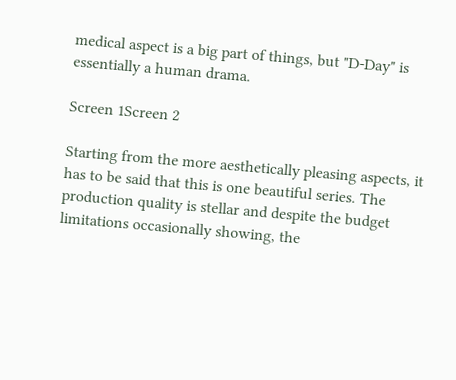medical aspect is a big part of things, but "D-Day" is essentially a human drama.

Screen 1Screen 2

Starting from the more aesthetically pleasing aspects, it has to be said that this is one beautiful series. The production quality is stellar and despite the budget limitations occasionally showing, the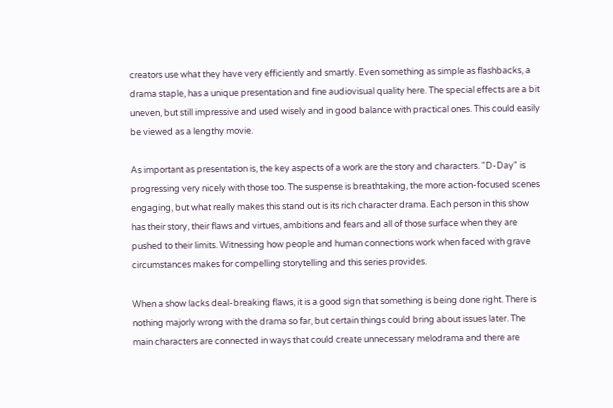creators use what they have very efficiently and smartly. Even something as simple as flashbacks, a drama staple, has a unique presentation and fine audiovisual quality here. The special effects are a bit uneven, but still impressive and used wisely and in good balance with practical ones. This could easily be viewed as a lengthy movie.

As important as presentation is, the key aspects of a work are the story and characters. "D-Day" is progressing very nicely with those too. The suspense is breathtaking, the more action-focused scenes engaging, but what really makes this stand out is its rich character drama. Each person in this show has their story, their flaws and virtues, ambitions and fears and all of those surface when they are pushed to their limits. Witnessing how people and human connections work when faced with grave circumstances makes for compelling storytelling and this series provides.

When a show lacks deal-breaking flaws, it is a good sign that something is being done right. There is nothing majorly wrong with the drama so far, but certain things could bring about issues later. The main characters are connected in ways that could create unnecessary melodrama and there are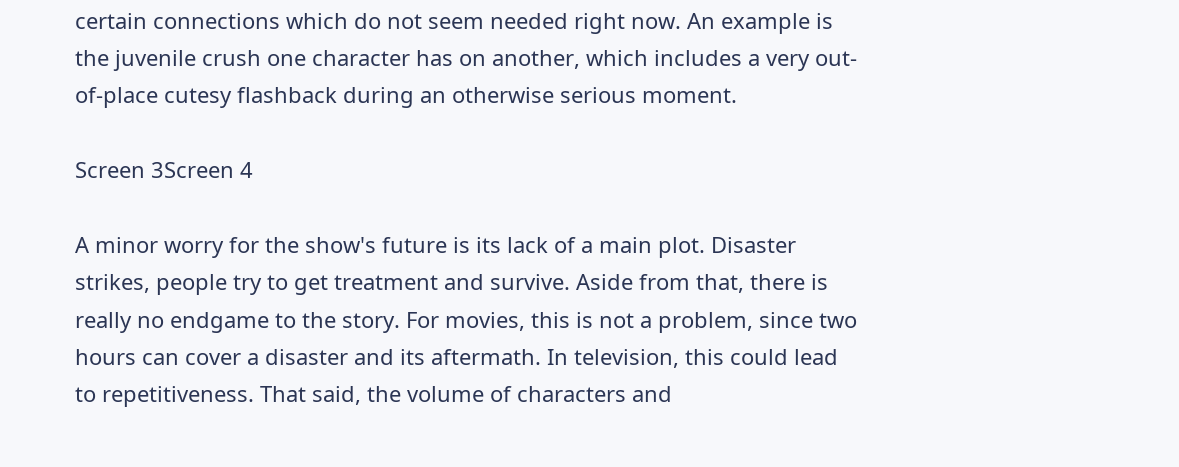certain connections which do not seem needed right now. An example is the juvenile crush one character has on another, which includes a very out-of-place cutesy flashback during an otherwise serious moment.

Screen 3Screen 4

A minor worry for the show's future is its lack of a main plot. Disaster strikes, people try to get treatment and survive. Aside from that, there is really no endgame to the story. For movies, this is not a problem, since two hours can cover a disaster and its aftermath. In television, this could lead to repetitiveness. That said, the volume of characters and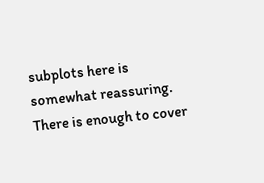subplots here is somewhat reassuring. There is enough to cover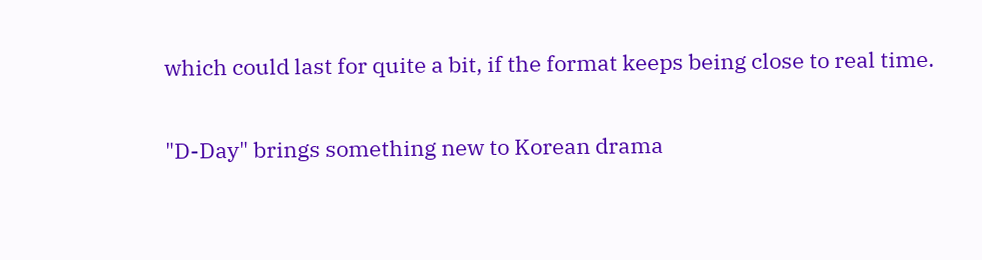which could last for quite a bit, if the format keeps being close to real time.

"D-Day" brings something new to Korean drama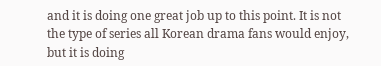and it is doing one great job up to this point. It is not the type of series all Korean drama fans would enjoy, but it is doing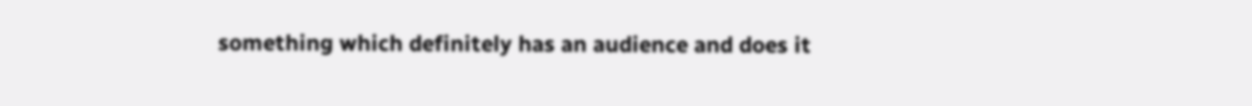something which definitely has an audience and does it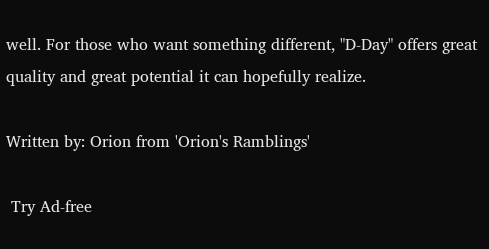well. For those who want something different, "D-Day" offers great quality and great potential it can hopefully realize.

Written by: Orion from 'Orion's Ramblings'

 Try Ad-free